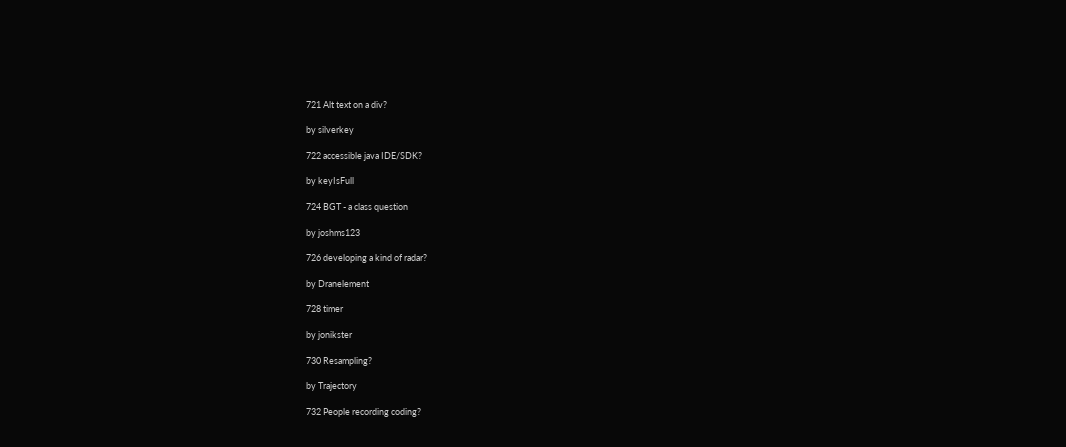721 Alt text on a div?

by silverkey

722 accessible java IDE/SDK?

by keyIsFull

724 BGT - a class question

by joshms123

726 developing a kind of radar?

by Dranelement

728 timer

by jonikster

730 Resampling?

by Trajectory

732 People recording coding?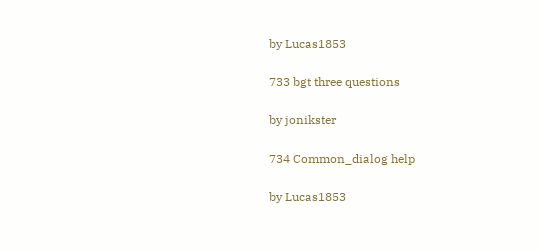by Lucas1853

733 bgt three questions

by jonikster

734 Common_dialog help

by Lucas1853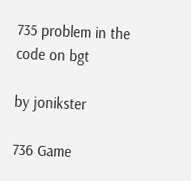735 problem in the code on bgt

by jonikster

736 Game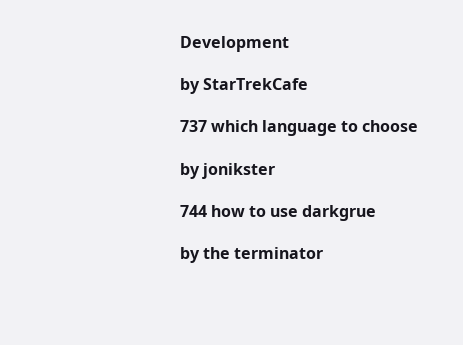Development

by StarTrekCafe

737 which language to choose

by jonikster

744 how to use darkgrue

by the terminator